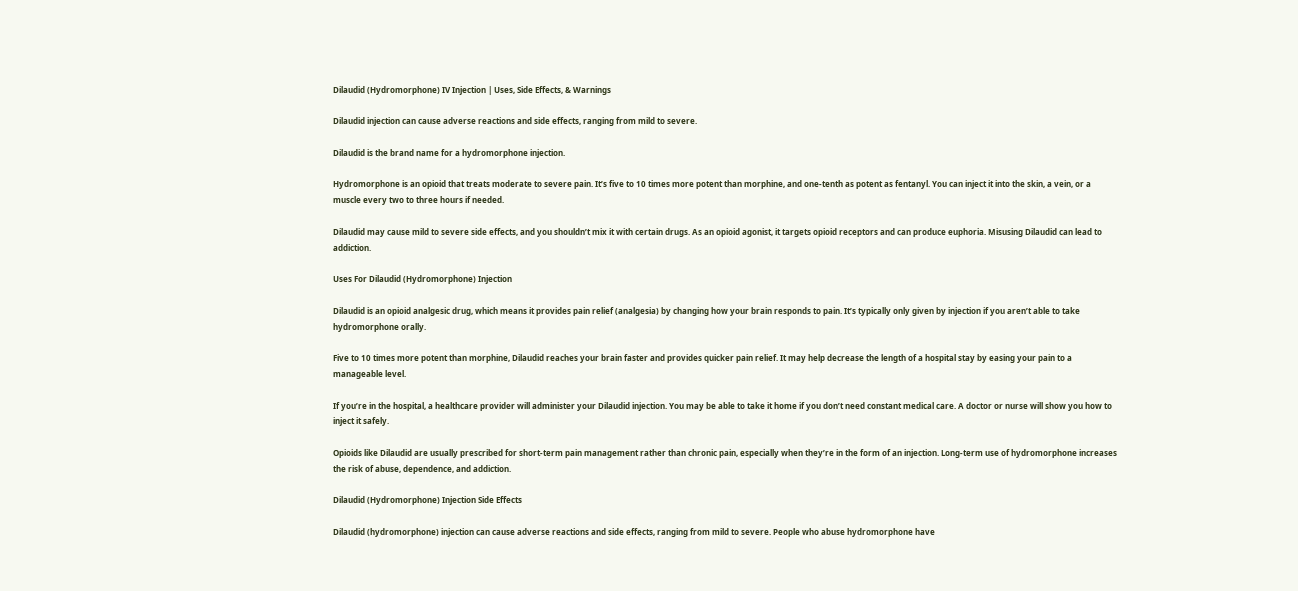Dilaudid (Hydromorphone) IV Injection | Uses, Side Effects, & Warnings

Dilaudid injection can cause adverse reactions and side effects, ranging from mild to severe.

Dilaudid is the brand name for a hydromorphone injection.

Hydromorphone is an opioid that treats moderate to severe pain. It’s five to 10 times more potent than morphine, and one-tenth as potent as fentanyl. You can inject it into the skin, a vein, or a muscle every two to three hours if needed.

Dilaudid may cause mild to severe side effects, and you shouldn’t mix it with certain drugs. As an opioid agonist, it targets opioid receptors and can produce euphoria. Misusing Dilaudid can lead to addiction.

Uses For Dilaudid (Hydromorphone) Injection

Dilaudid is an opioid analgesic drug, which means it provides pain relief (analgesia) by changing how your brain responds to pain. It’s typically only given by injection if you aren’t able to take hydromorphone orally.

Five to 10 times more potent than morphine, Dilaudid reaches your brain faster and provides quicker pain relief. It may help decrease the length of a hospital stay by easing your pain to a manageable level.

If you’re in the hospital, a healthcare provider will administer your Dilaudid injection. You may be able to take it home if you don’t need constant medical care. A doctor or nurse will show you how to inject it safely.

Opioids like Dilaudid are usually prescribed for short-term pain management rather than chronic pain, especially when they’re in the form of an injection. Long-term use of hydromorphone increases the risk of abuse, dependence, and addiction.

Dilaudid (Hydromorphone) Injection Side Effects

Dilaudid (hydromorphone) injection can cause adverse reactions and side effects, ranging from mild to severe. People who abuse hydromorphone have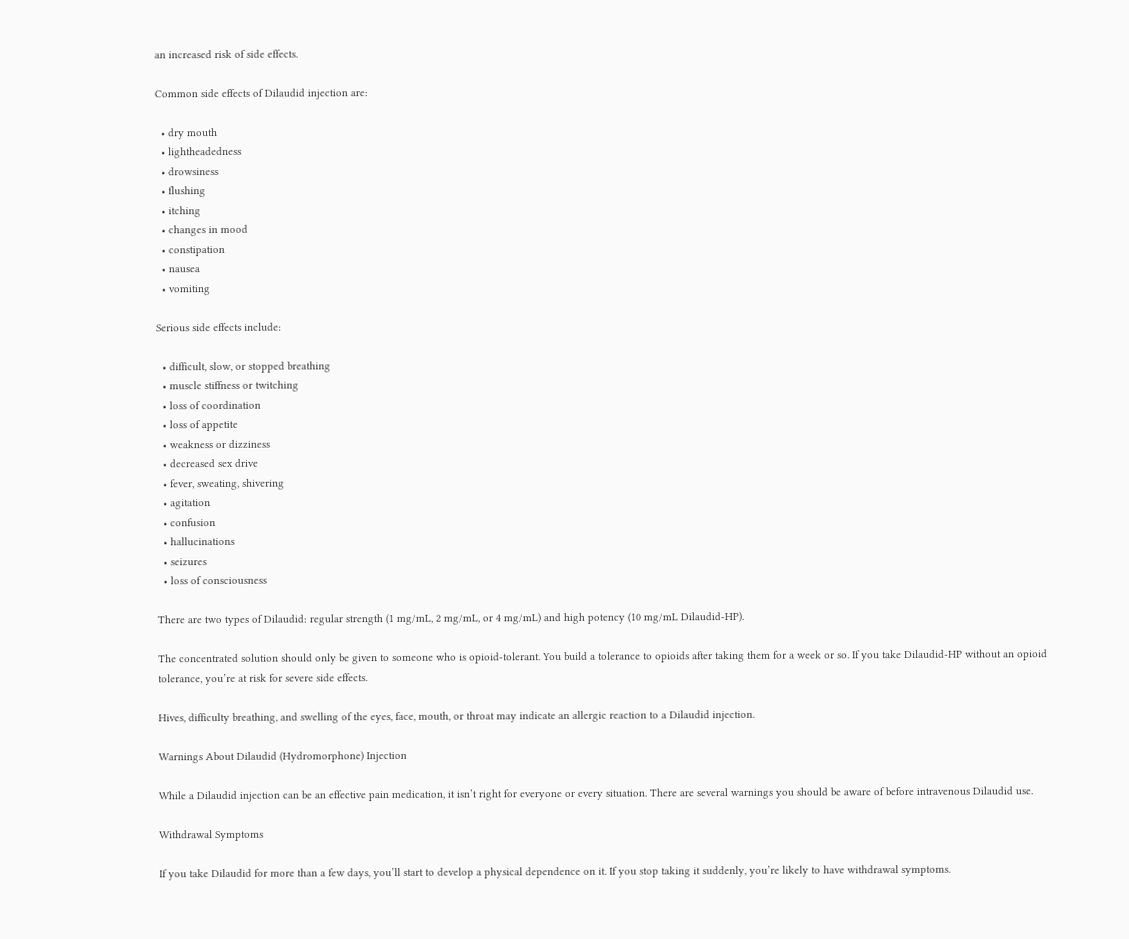an increased risk of side effects.

Common side effects of Dilaudid injection are:

  • dry mouth
  • lightheadedness
  • drowsiness
  • flushing
  • itching
  • changes in mood
  • constipation
  • nausea
  • vomiting

Serious side effects include:

  • difficult, slow, or stopped breathing
  • muscle stiffness or twitching
  • loss of coordination
  • loss of appetite
  • weakness or dizziness
  • decreased sex drive
  • fever, sweating, shivering
  • agitation
  • confusion
  • hallucinations
  • seizures
  • loss of consciousness

There are two types of Dilaudid: regular strength (1 mg/mL, 2 mg/mL, or 4 mg/mL) and high potency (10 mg/mL Dilaudid-HP).

The concentrated solution should only be given to someone who is opioid-tolerant. You build a tolerance to opioids after taking them for a week or so. If you take Dilaudid-HP without an opioid tolerance, you’re at risk for severe side effects.

Hives, difficulty breathing, and swelling of the eyes, face, mouth, or throat may indicate an allergic reaction to a Dilaudid injection.

Warnings About Dilaudid (Hydromorphone) Injection

While a Dilaudid injection can be an effective pain medication, it isn’t right for everyone or every situation. There are several warnings you should be aware of before intravenous Dilaudid use.

Withdrawal Symptoms

If you take Dilaudid for more than a few days, you’ll start to develop a physical dependence on it. If you stop taking it suddenly, you’re likely to have withdrawal symptoms.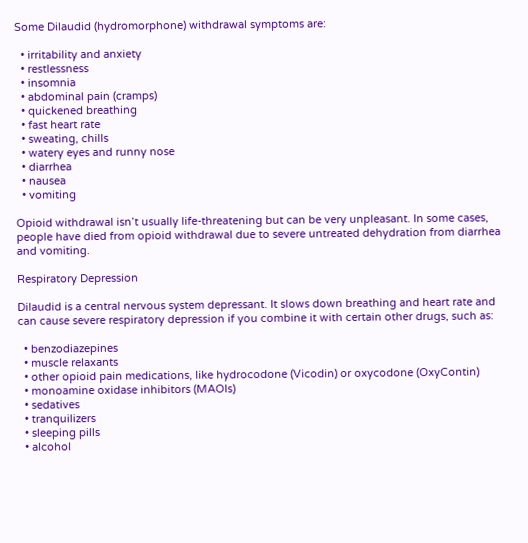Some Dilaudid (hydromorphone) withdrawal symptoms are:

  • irritability and anxiety
  • restlessness
  • insomnia
  • abdominal pain (cramps)
  • quickened breathing
  • fast heart rate
  • sweating, chills
  • watery eyes and runny nose
  • diarrhea
  • nausea
  • vomiting

Opioid withdrawal isn’t usually life-threatening but can be very unpleasant. In some cases, people have died from opioid withdrawal due to severe untreated dehydration from diarrhea and vomiting.

Respiratory Depression

Dilaudid is a central nervous system depressant. It slows down breathing and heart rate and can cause severe respiratory depression if you combine it with certain other drugs, such as:

  • benzodiazepines
  • muscle relaxants
  • other opioid pain medications, like hydrocodone (Vicodin) or oxycodone (OxyContin)
  • monoamine oxidase inhibitors (MAOIs)
  • sedatives
  • tranquilizers
  • sleeping pills
  • alcohol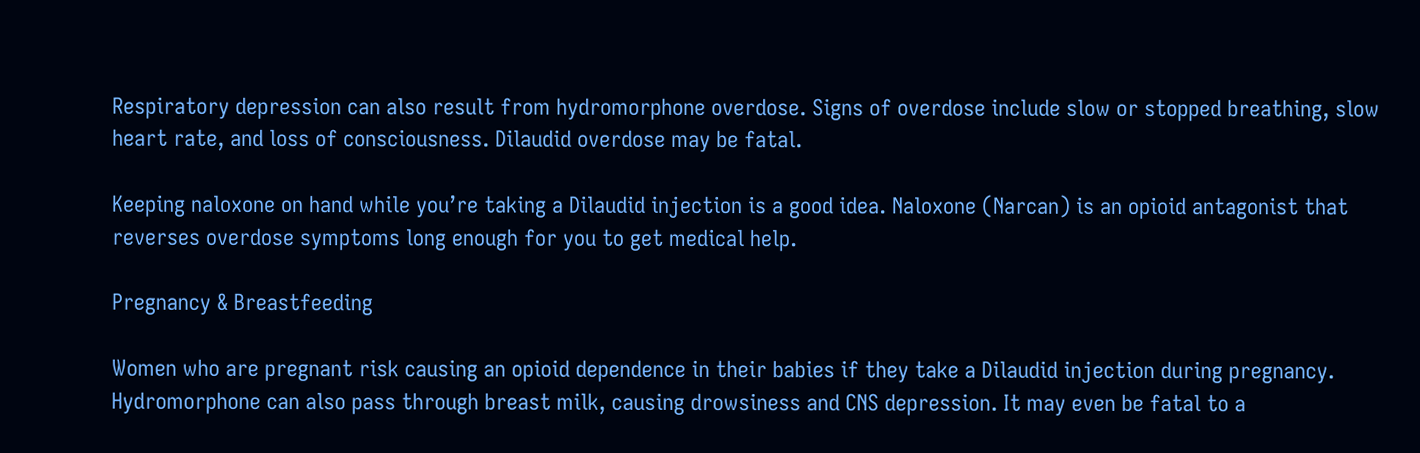Respiratory depression can also result from hydromorphone overdose. Signs of overdose include slow or stopped breathing, slow heart rate, and loss of consciousness. Dilaudid overdose may be fatal.

Keeping naloxone on hand while you’re taking a Dilaudid injection is a good idea. Naloxone (Narcan) is an opioid antagonist that reverses overdose symptoms long enough for you to get medical help.

Pregnancy & Breastfeeding

Women who are pregnant risk causing an opioid dependence in their babies if they take a Dilaudid injection during pregnancy. Hydromorphone can also pass through breast milk, causing drowsiness and CNS depression. It may even be fatal to a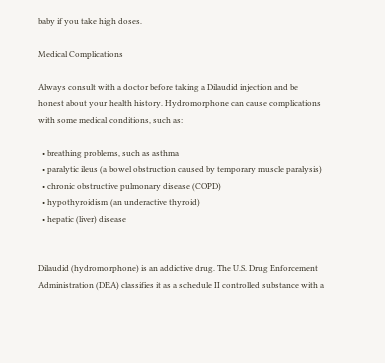baby if you take high doses.

Medical Complications

Always consult with a doctor before taking a Dilaudid injection and be honest about your health history. Hydromorphone can cause complications with some medical conditions, such as:

  • breathing problems, such as asthma
  • paralytic ileus (a bowel obstruction caused by temporary muscle paralysis)
  • chronic obstructive pulmonary disease (COPD)
  • hypothyroidism (an underactive thyroid)
  • hepatic (liver) disease


Dilaudid (hydromorphone) is an addictive drug. The U.S. Drug Enforcement Administration (DEA) classifies it as a schedule II controlled substance with a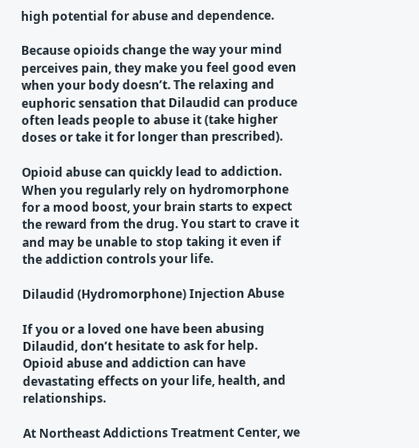high potential for abuse and dependence.

Because opioids change the way your mind perceives pain, they make you feel good even when your body doesn’t. The relaxing and euphoric sensation that Dilaudid can produce often leads people to abuse it (take higher doses or take it for longer than prescribed).

Opioid abuse can quickly lead to addiction. When you regularly rely on hydromorphone for a mood boost, your brain starts to expect the reward from the drug. You start to crave it and may be unable to stop taking it even if the addiction controls your life.

Dilaudid (Hydromorphone) Injection Abuse

If you or a loved one have been abusing Dilaudid, don’t hesitate to ask for help. Opioid abuse and addiction can have devastating effects on your life, health, and relationships.

At Northeast Addictions Treatment Center, we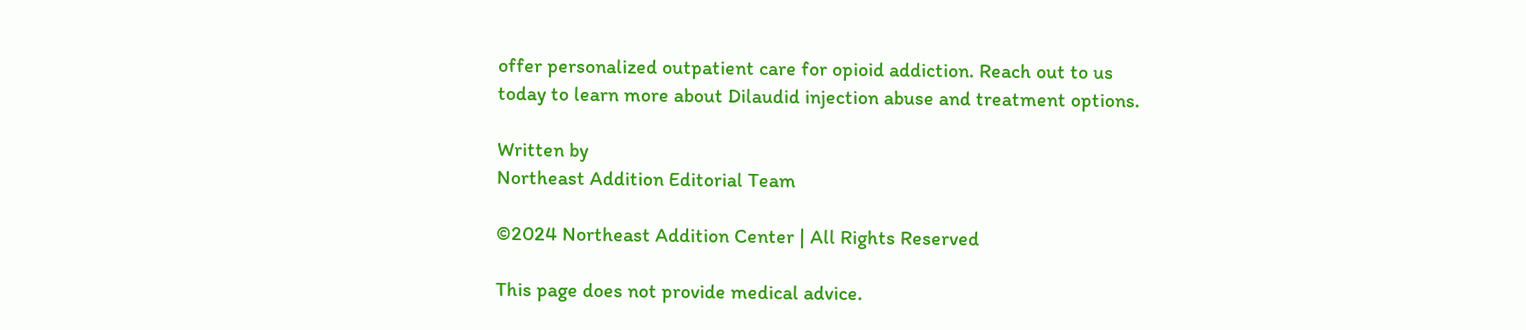offer personalized outpatient care for opioid addiction. Reach out to us today to learn more about Dilaudid injection abuse and treatment options.

Written by
Northeast Addition Editorial Team

©2024 Northeast Addition Center | All Rights Reserved

This page does not provide medical advice.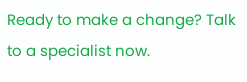Ready to make a change? Talk to a specialist now.